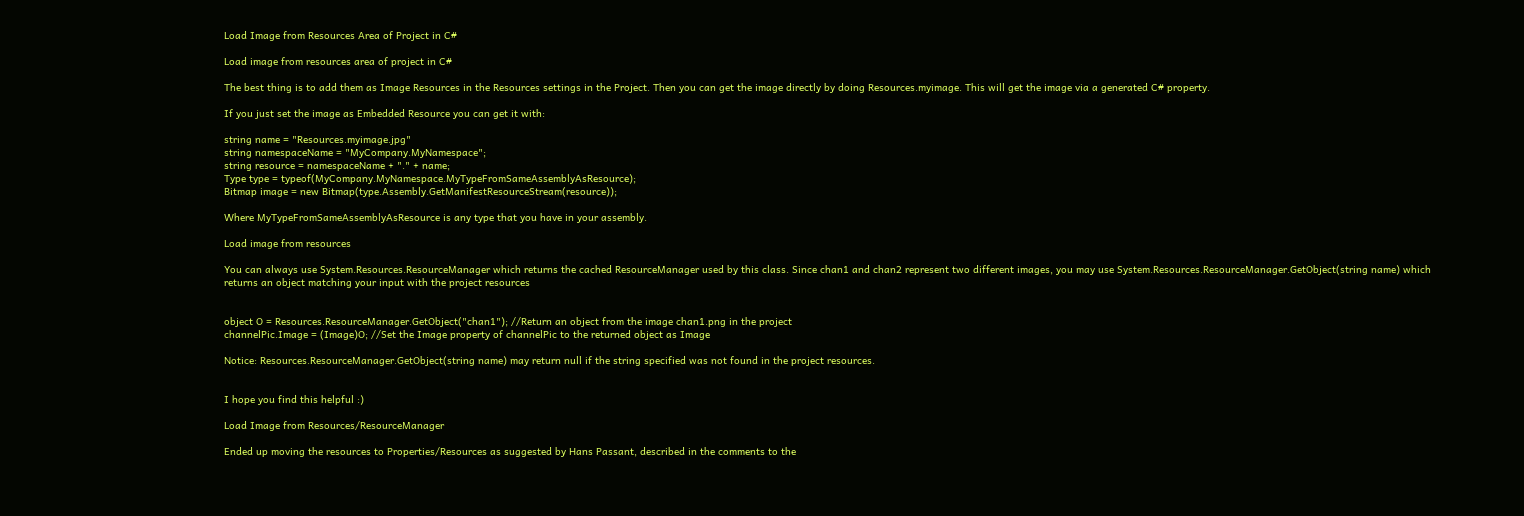Load Image from Resources Area of Project in C#

Load image from resources area of project in C#

The best thing is to add them as Image Resources in the Resources settings in the Project. Then you can get the image directly by doing Resources.myimage. This will get the image via a generated C# property.

If you just set the image as Embedded Resource you can get it with:

string name = "Resources.myimage.jpg"
string namespaceName = "MyCompany.MyNamespace";
string resource = namespaceName + "." + name;
Type type = typeof(MyCompany.MyNamespace.MyTypeFromSameAssemblyAsResource);
Bitmap image = new Bitmap(type.Assembly.GetManifestResourceStream(resource));

Where MyTypeFromSameAssemblyAsResource is any type that you have in your assembly.

Load image from resources

You can always use System.Resources.ResourceManager which returns the cached ResourceManager used by this class. Since chan1 and chan2 represent two different images, you may use System.Resources.ResourceManager.GetObject(string name) which returns an object matching your input with the project resources


object O = Resources.ResourceManager.GetObject("chan1"); //Return an object from the image chan1.png in the project
channelPic.Image = (Image)O; //Set the Image property of channelPic to the returned object as Image

Notice: Resources.ResourceManager.GetObject(string name) may return null if the string specified was not found in the project resources.


I hope you find this helpful :)

Load Image from Resources/ResourceManager

Ended up moving the resources to Properties/Resources as suggested by Hans Passant, described in the comments to the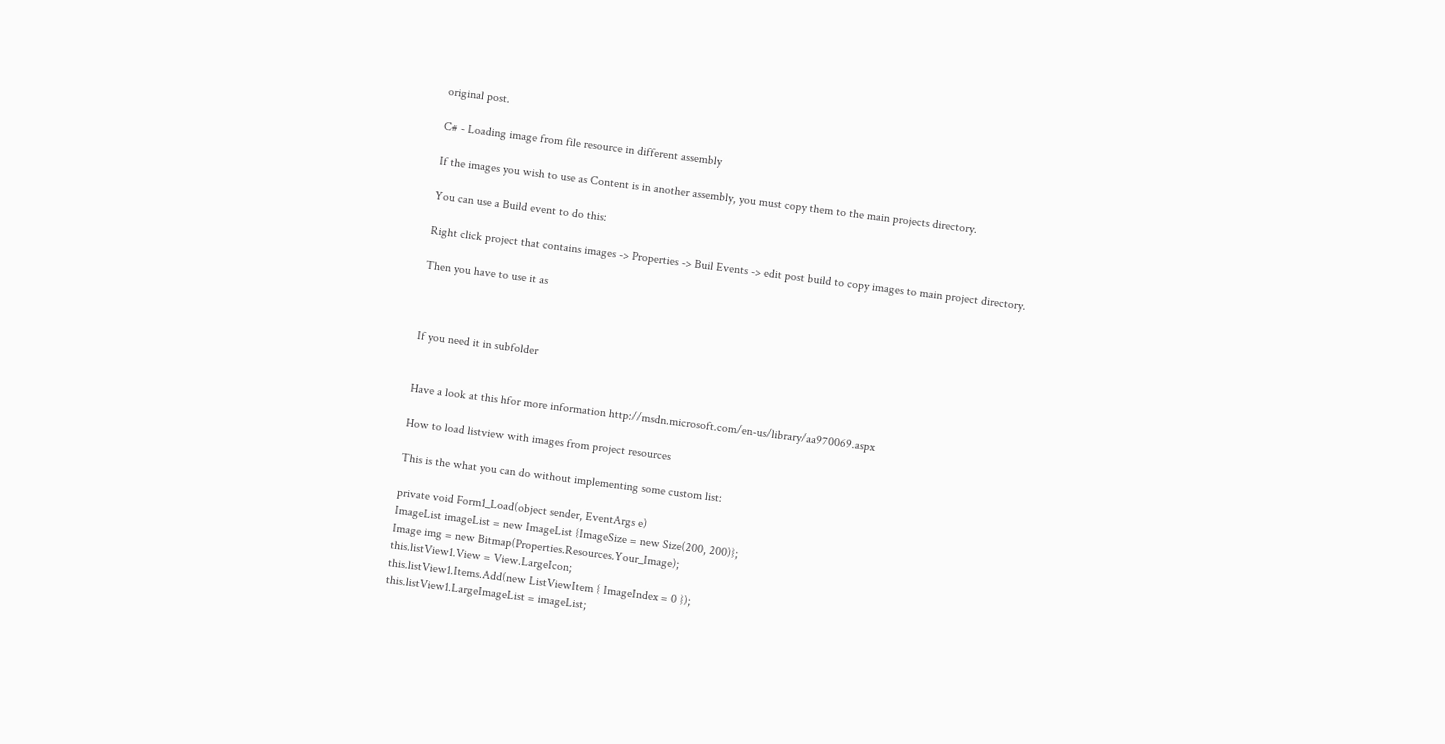original post.

C# - Loading image from file resource in different assembly

If the images you wish to use as Content is in another assembly, you must copy them to the main projects directory.

You can use a Build event to do this:

Right click project that contains images -> Properties -> Buil Events -> edit post build to copy images to main project directory.

Then you have to use it as



If you need it in subfolder


Have a look at this hfor more information http://msdn.microsoft.com/en-us/library/aa970069.aspx

How to load listview with images from project resources

This is the what you can do without implementing some custom list:

private void Form1_Load(object sender, EventArgs e)
ImageList imageList = new ImageList {ImageSize = new Size(200, 200)};
Image img = new Bitmap(Properties.Resources.Your_Image);
this.listView1.View = View.LargeIcon;
this.listView1.Items.Add(new ListViewItem { ImageIndex = 0 });
this.listView1.LargeImageList = imageList;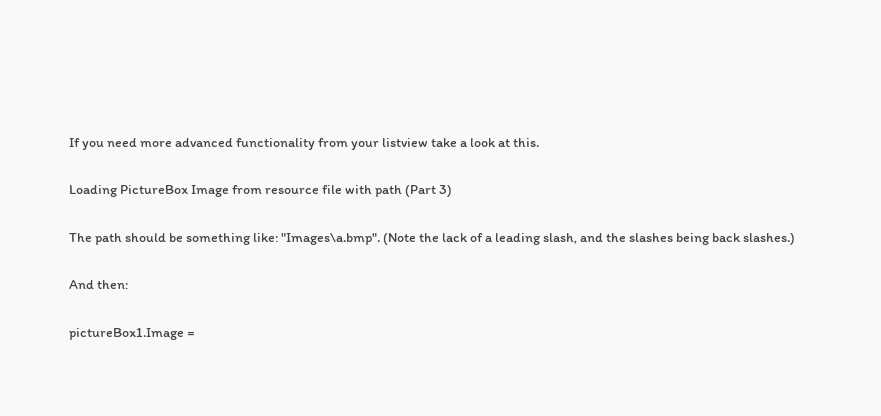If you need more advanced functionality from your listview take a look at this.

Loading PictureBox Image from resource file with path (Part 3)

The path should be something like: "Images\a.bmp". (Note the lack of a leading slash, and the slashes being back slashes.)

And then:

pictureBox1.Image =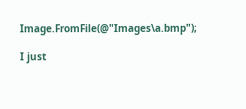Image.FromFile(@"Images\a.bmp");

I just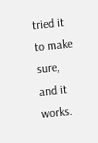tried it to make sure, and it works.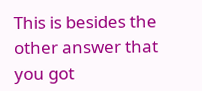This is besides the other answer that you got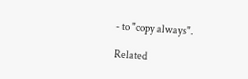- to "copy always".

Related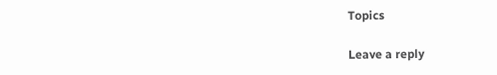Topics

Leave a reply